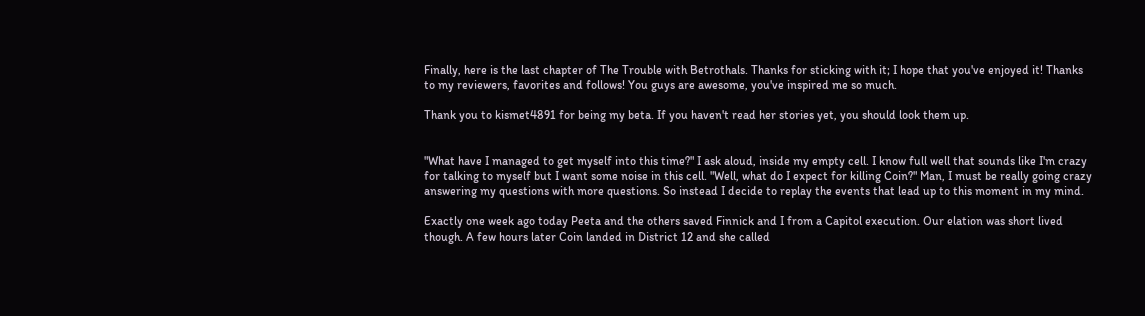Finally, here is the last chapter of The Trouble with Betrothals. Thanks for sticking with it; I hope that you've enjoyed it! Thanks to my reviewers, favorites and follows! You guys are awesome, you've inspired me so much.

Thank you to kismet4891 for being my beta. If you haven't read her stories yet, you should look them up.


"What have I managed to get myself into this time?" I ask aloud, inside my empty cell. I know full well that sounds like I'm crazy for talking to myself but I want some noise in this cell. "Well, what do I expect for killing Coin?" Man, I must be really going crazy answering my questions with more questions. So instead I decide to replay the events that lead up to this moment in my mind.

Exactly one week ago today Peeta and the others saved Finnick and I from a Capitol execution. Our elation was short lived though. A few hours later Coin landed in District 12 and she called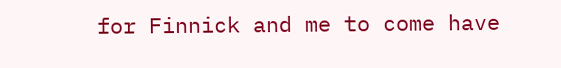for Finnick and me to come have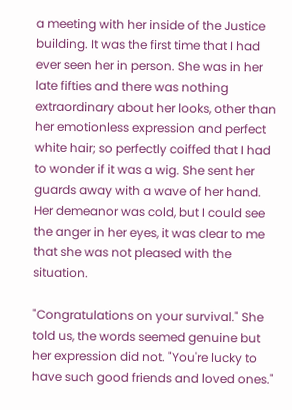a meeting with her inside of the Justice building. It was the first time that I had ever seen her in person. She was in her late fifties and there was nothing extraordinary about her looks, other than her emotionless expression and perfect white hair; so perfectly coiffed that I had to wonder if it was a wig. She sent her guards away with a wave of her hand. Her demeanor was cold, but I could see the anger in her eyes, it was clear to me that she was not pleased with the situation.

"Congratulations on your survival." She told us, the words seemed genuine but her expression did not. "You're lucky to have such good friends and loved ones."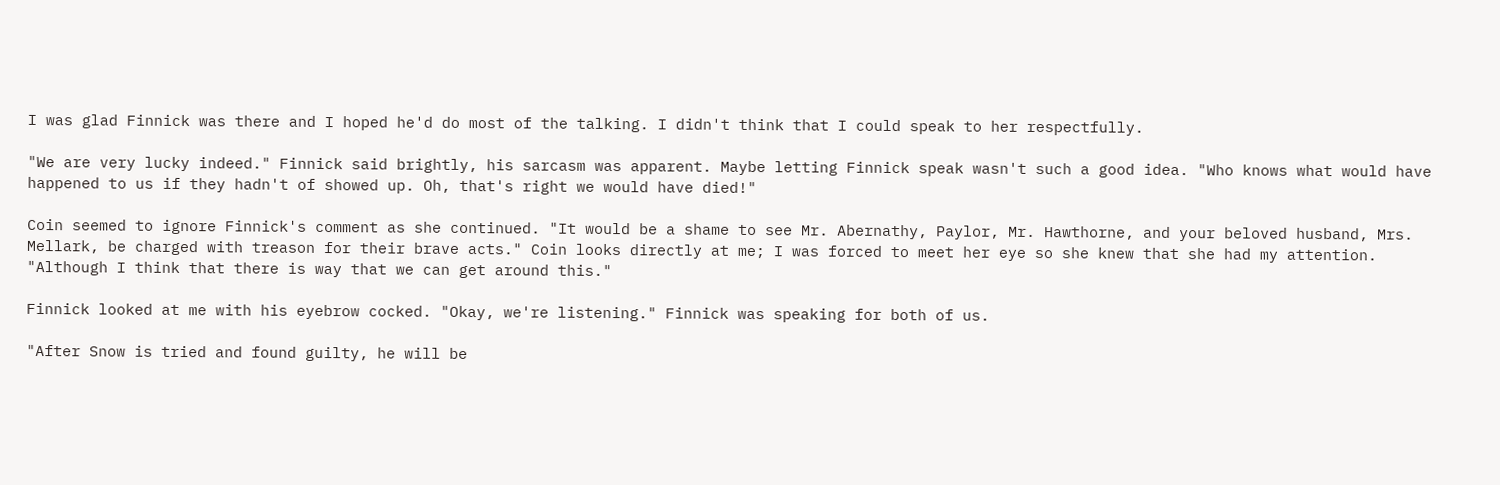I was glad Finnick was there and I hoped he'd do most of the talking. I didn't think that I could speak to her respectfully.

"We are very lucky indeed." Finnick said brightly, his sarcasm was apparent. Maybe letting Finnick speak wasn't such a good idea. "Who knows what would have happened to us if they hadn't of showed up. Oh, that's right we would have died!"

Coin seemed to ignore Finnick's comment as she continued. "It would be a shame to see Mr. Abernathy, Paylor, Mr. Hawthorne, and your beloved husband, Mrs. Mellark, be charged with treason for their brave acts." Coin looks directly at me; I was forced to meet her eye so she knew that she had my attention. "Although I think that there is way that we can get around this."

Finnick looked at me with his eyebrow cocked. "Okay, we're listening." Finnick was speaking for both of us.

"After Snow is tried and found guilty, he will be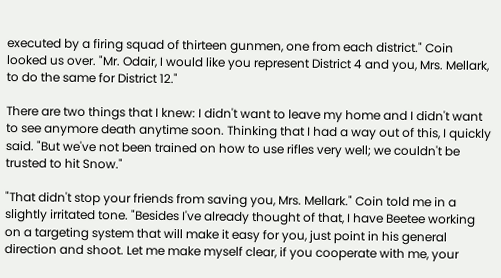executed by a firing squad of thirteen gunmen, one from each district." Coin looked us over. "Mr. Odair, I would like you represent District 4 and you, Mrs. Mellark, to do the same for District 12."

There are two things that I knew: I didn't want to leave my home and I didn't want to see anymore death anytime soon. Thinking that I had a way out of this, I quickly said. "But we've not been trained on how to use rifles very well; we couldn't be trusted to hit Snow."

"That didn't stop your friends from saving you, Mrs. Mellark." Coin told me in a slightly irritated tone. "Besides I've already thought of that, I have Beetee working on a targeting system that will make it easy for you, just point in his general direction and shoot. Let me make myself clear, if you cooperate with me, your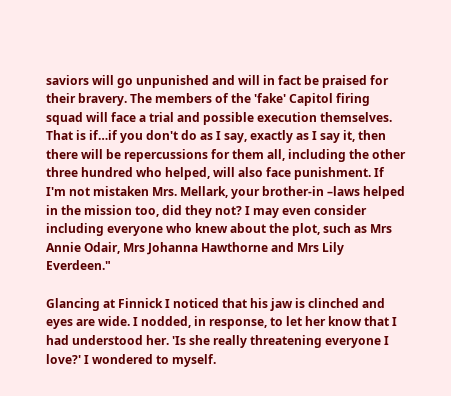saviors will go unpunished and will in fact be praised for their bravery. The members of the 'fake' Capitol firing squad will face a trial and possible execution themselves. That is if…if you don't do as I say, exactly as I say it, then there will be repercussions for them all, including the other three hundred who helped, will also face punishment. If I'm not mistaken Mrs. Mellark, your brother-in –laws helped in the mission too, did they not? I may even consider including everyone who knew about the plot, such as Mrs Annie Odair, Mrs Johanna Hawthorne and Mrs Lily Everdeen."

Glancing at Finnick I noticed that his jaw is clinched and eyes are wide. I nodded, in response, to let her know that I had understood her. 'Is she really threatening everyone I love?' I wondered to myself.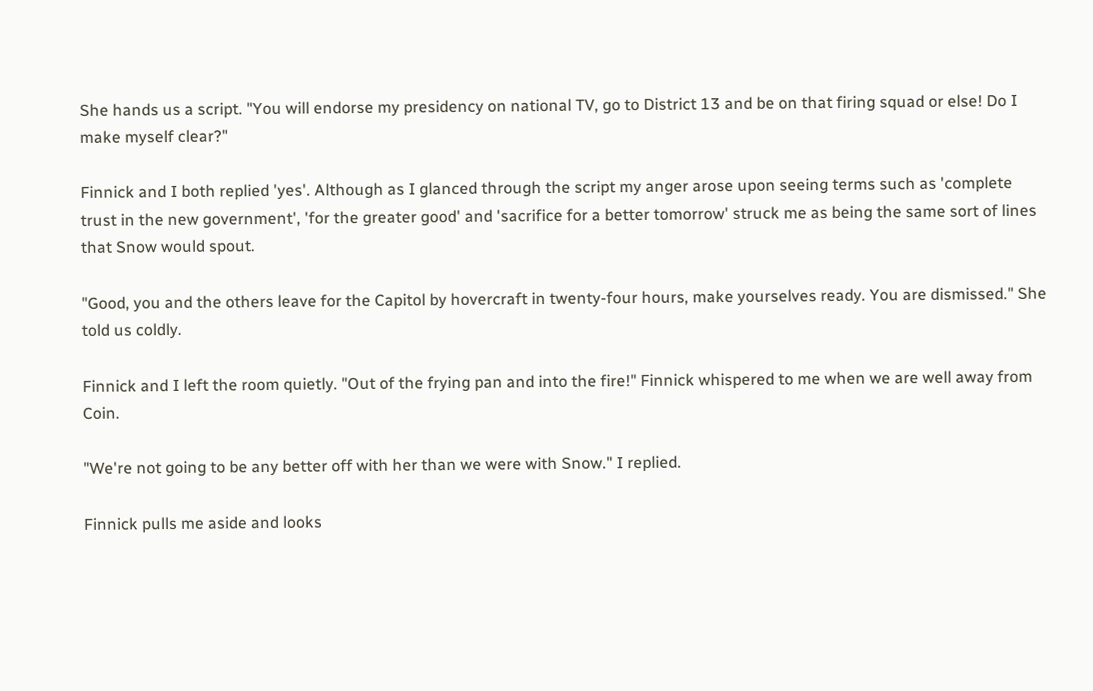She hands us a script. "You will endorse my presidency on national TV, go to District 13 and be on that firing squad or else! Do I make myself clear?"

Finnick and I both replied 'yes'. Although as I glanced through the script my anger arose upon seeing terms such as 'complete trust in the new government', 'for the greater good' and 'sacrifice for a better tomorrow' struck me as being the same sort of lines that Snow would spout.

"Good, you and the others leave for the Capitol by hovercraft in twenty-four hours, make yourselves ready. You are dismissed." She told us coldly.

Finnick and I left the room quietly. "Out of the frying pan and into the fire!" Finnick whispered to me when we are well away from Coin.

"We're not going to be any better off with her than we were with Snow." I replied.

Finnick pulls me aside and looks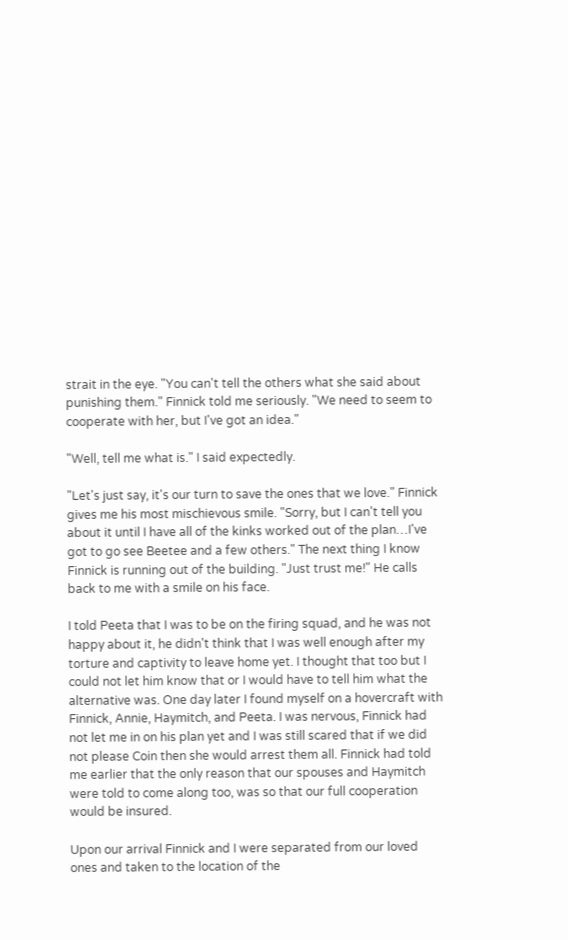strait in the eye. "You can't tell the others what she said about punishing them." Finnick told me seriously. "We need to seem to cooperate with her, but I've got an idea."

"Well, tell me what is." I said expectedly.

"Let's just say, it's our turn to save the ones that we love." Finnick gives me his most mischievous smile. "Sorry, but I can't tell you about it until I have all of the kinks worked out of the plan…I've got to go see Beetee and a few others." The next thing I know Finnick is running out of the building. "Just trust me!" He calls back to me with a smile on his face.

I told Peeta that I was to be on the firing squad, and he was not happy about it, he didn't think that I was well enough after my torture and captivity to leave home yet. I thought that too but I could not let him know that or I would have to tell him what the alternative was. One day later I found myself on a hovercraft with Finnick, Annie, Haymitch, and Peeta. I was nervous, Finnick had not let me in on his plan yet and I was still scared that if we did not please Coin then she would arrest them all. Finnick had told me earlier that the only reason that our spouses and Haymitch were told to come along too, was so that our full cooperation would be insured.

Upon our arrival Finnick and I were separated from our loved ones and taken to the location of the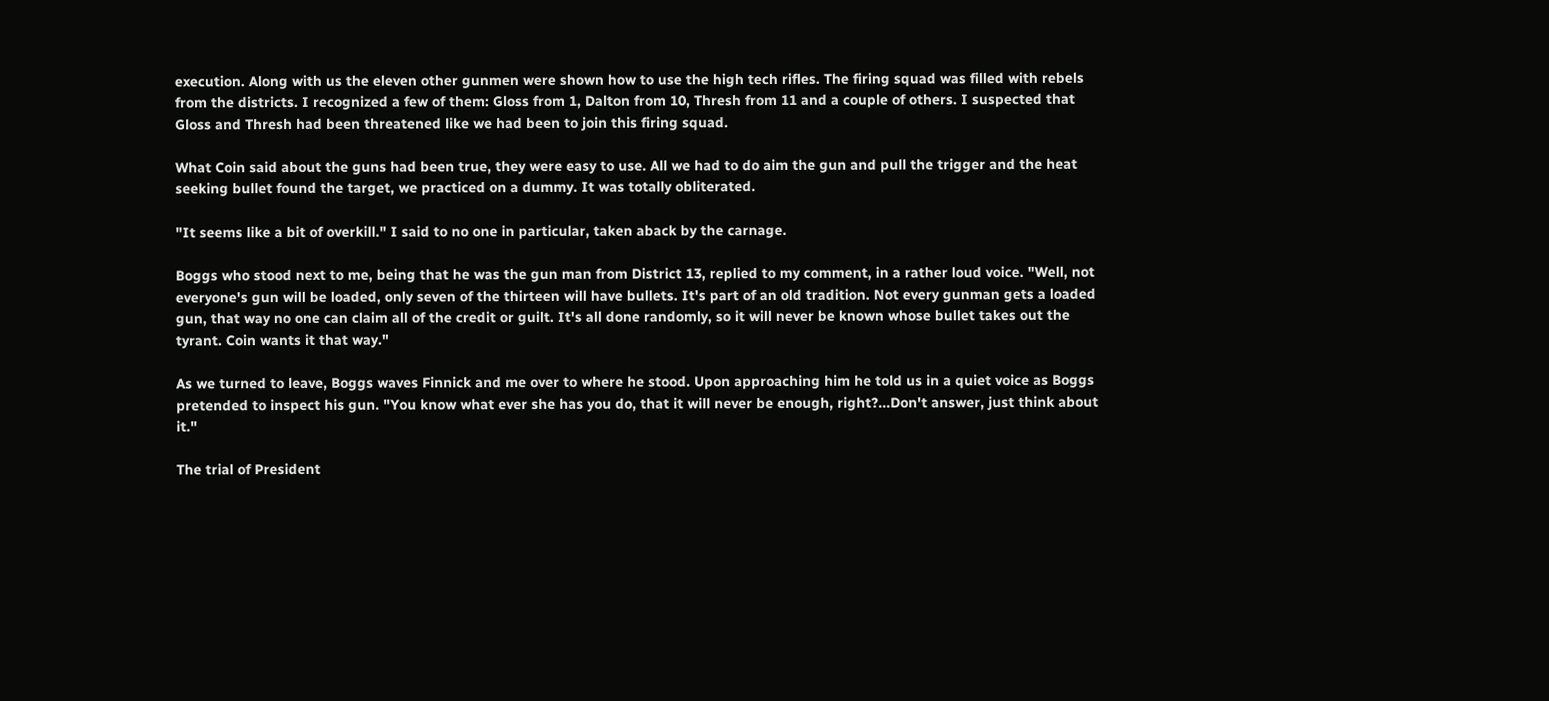execution. Along with us the eleven other gunmen were shown how to use the high tech rifles. The firing squad was filled with rebels from the districts. I recognized a few of them: Gloss from 1, Dalton from 10, Thresh from 11 and a couple of others. I suspected that Gloss and Thresh had been threatened like we had been to join this firing squad.

What Coin said about the guns had been true, they were easy to use. All we had to do aim the gun and pull the trigger and the heat seeking bullet found the target, we practiced on a dummy. It was totally obliterated.

"It seems like a bit of overkill." I said to no one in particular, taken aback by the carnage.

Boggs who stood next to me, being that he was the gun man from District 13, replied to my comment, in a rather loud voice. "Well, not everyone's gun will be loaded, only seven of the thirteen will have bullets. It's part of an old tradition. Not every gunman gets a loaded gun, that way no one can claim all of the credit or guilt. It's all done randomly, so it will never be known whose bullet takes out the tyrant. Coin wants it that way."

As we turned to leave, Boggs waves Finnick and me over to where he stood. Upon approaching him he told us in a quiet voice as Boggs pretended to inspect his gun. "You know what ever she has you do, that it will never be enough, right?...Don't answer, just think about it."

The trial of President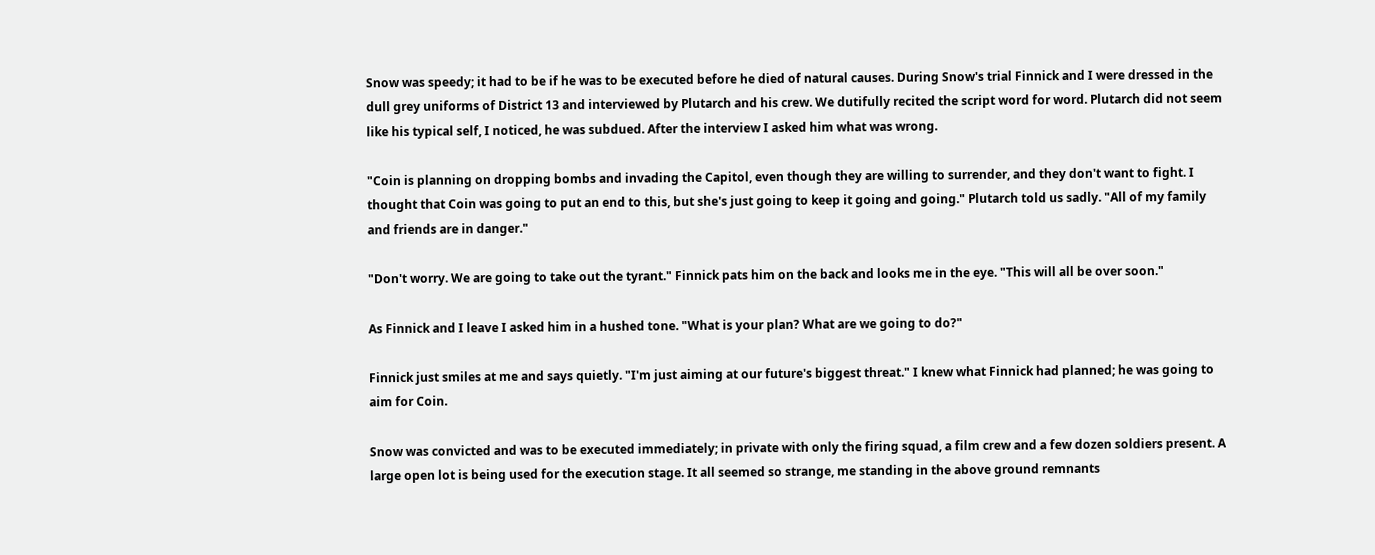Snow was speedy; it had to be if he was to be executed before he died of natural causes. During Snow's trial Finnick and I were dressed in the dull grey uniforms of District 13 and interviewed by Plutarch and his crew. We dutifully recited the script word for word. Plutarch did not seem like his typical self, I noticed, he was subdued. After the interview I asked him what was wrong.

"Coin is planning on dropping bombs and invading the Capitol, even though they are willing to surrender, and they don't want to fight. I thought that Coin was going to put an end to this, but she's just going to keep it going and going." Plutarch told us sadly. "All of my family and friends are in danger."

"Don't worry. We are going to take out the tyrant." Finnick pats him on the back and looks me in the eye. "This will all be over soon."

As Finnick and I leave I asked him in a hushed tone. "What is your plan? What are we going to do?"

Finnick just smiles at me and says quietly. "I'm just aiming at our future's biggest threat." I knew what Finnick had planned; he was going to aim for Coin.

Snow was convicted and was to be executed immediately; in private with only the firing squad, a film crew and a few dozen soldiers present. A large open lot is being used for the execution stage. It all seemed so strange, me standing in the above ground remnants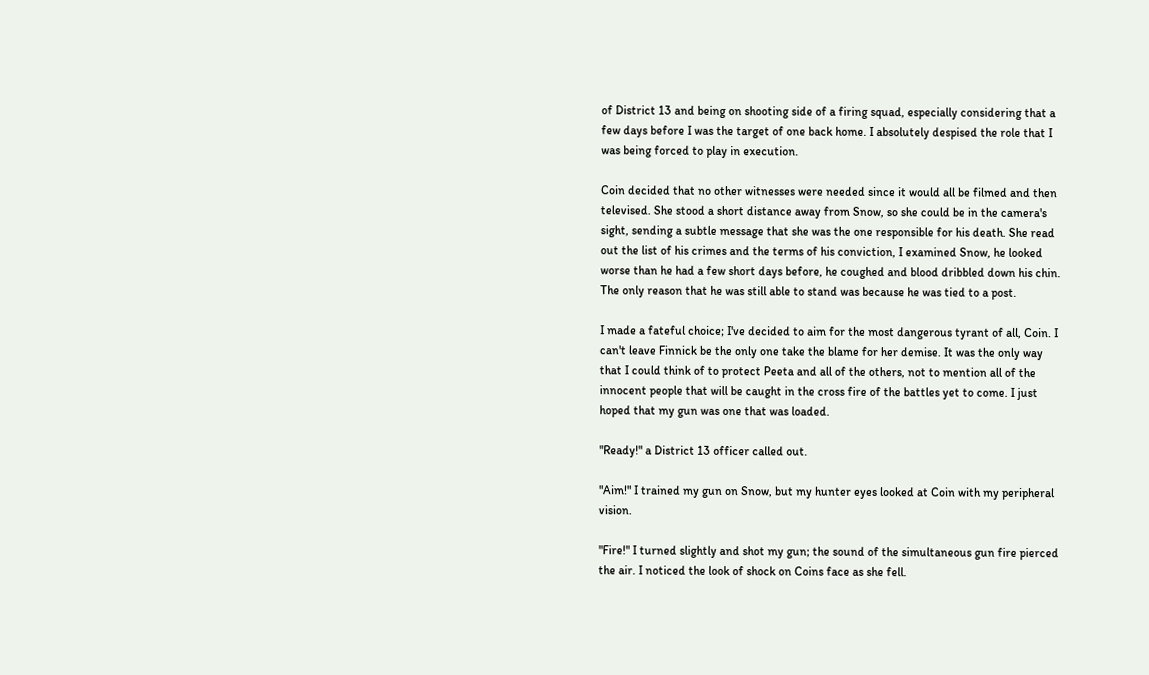of District 13 and being on shooting side of a firing squad, especially considering that a few days before I was the target of one back home. I absolutely despised the role that I was being forced to play in execution.

Coin decided that no other witnesses were needed since it would all be filmed and then televised. She stood a short distance away from Snow, so she could be in the camera's sight, sending a subtle message that she was the one responsible for his death. She read out the list of his crimes and the terms of his conviction, I examined Snow, he looked worse than he had a few short days before, he coughed and blood dribbled down his chin. The only reason that he was still able to stand was because he was tied to a post.

I made a fateful choice; I've decided to aim for the most dangerous tyrant of all, Coin. I can't leave Finnick be the only one take the blame for her demise. It was the only way that I could think of to protect Peeta and all of the others, not to mention all of the innocent people that will be caught in the cross fire of the battles yet to come. I just hoped that my gun was one that was loaded.

"Ready!" a District 13 officer called out.

"Aim!" I trained my gun on Snow, but my hunter eyes looked at Coin with my peripheral vision.

"Fire!" I turned slightly and shot my gun; the sound of the simultaneous gun fire pierced the air. I noticed the look of shock on Coins face as she fell.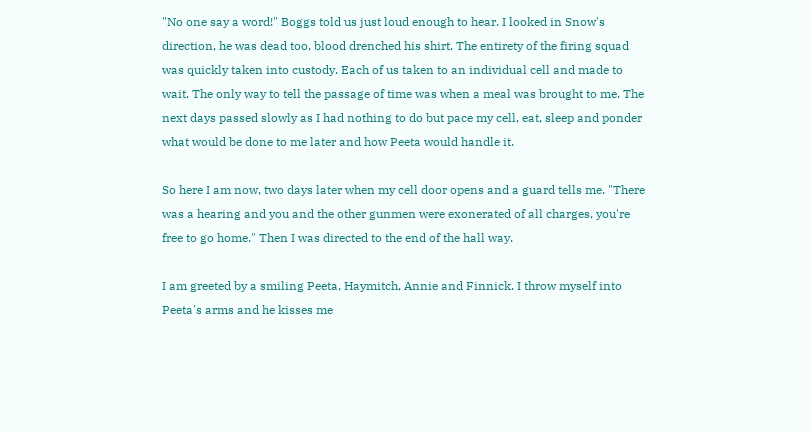"No one say a word!" Boggs told us just loud enough to hear. I looked in Snow's direction, he was dead too, blood drenched his shirt. The entirety of the firing squad was quickly taken into custody. Each of us taken to an individual cell and made to wait. The only way to tell the passage of time was when a meal was brought to me. The next days passed slowly as I had nothing to do but pace my cell, eat, sleep and ponder what would be done to me later and how Peeta would handle it.

So here I am now, two days later when my cell door opens and a guard tells me. "There was a hearing and you and the other gunmen were exonerated of all charges, you're free to go home." Then I was directed to the end of the hall way.

I am greeted by a smiling Peeta, Haymitch, Annie and Finnick. I throw myself into Peeta's arms and he kisses me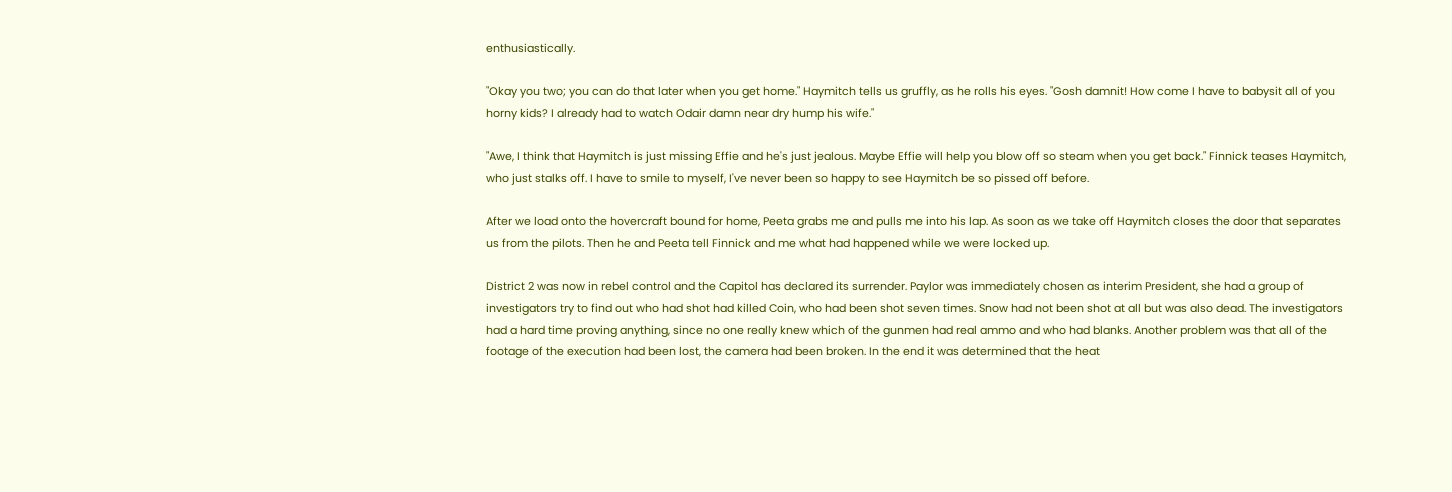enthusiastically.

"Okay you two; you can do that later when you get home." Haymitch tells us gruffly, as he rolls his eyes. "Gosh damnit! How come I have to babysit all of you horny kids? I already had to watch Odair damn near dry hump his wife."

"Awe, I think that Haymitch is just missing Effie and he's just jealous. Maybe Effie will help you blow off so steam when you get back." Finnick teases Haymitch, who just stalks off. I have to smile to myself, I've never been so happy to see Haymitch be so pissed off before.

After we load onto the hovercraft bound for home, Peeta grabs me and pulls me into his lap. As soon as we take off Haymitch closes the door that separates us from the pilots. Then he and Peeta tell Finnick and me what had happened while we were locked up.

District 2 was now in rebel control and the Capitol has declared its surrender. Paylor was immediately chosen as interim President, she had a group of investigators try to find out who had shot had killed Coin, who had been shot seven times. Snow had not been shot at all but was also dead. The investigators had a hard time proving anything, since no one really knew which of the gunmen had real ammo and who had blanks. Another problem was that all of the footage of the execution had been lost, the camera had been broken. In the end it was determined that the heat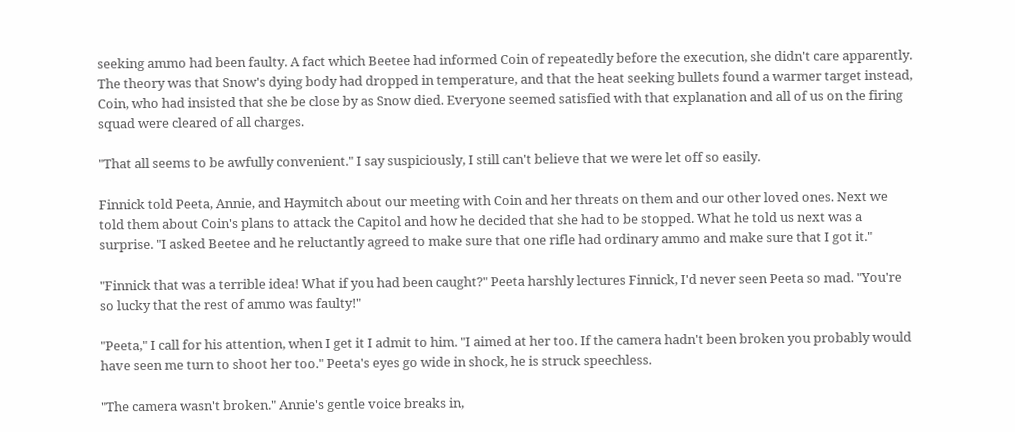seeking ammo had been faulty. A fact which Beetee had informed Coin of repeatedly before the execution, she didn't care apparently. The theory was that Snow's dying body had dropped in temperature, and that the heat seeking bullets found a warmer target instead, Coin, who had insisted that she be close by as Snow died. Everyone seemed satisfied with that explanation and all of us on the firing squad were cleared of all charges.

"That all seems to be awfully convenient." I say suspiciously, I still can't believe that we were let off so easily.

Finnick told Peeta, Annie, and Haymitch about our meeting with Coin and her threats on them and our other loved ones. Next we told them about Coin's plans to attack the Capitol and how he decided that she had to be stopped. What he told us next was a surprise. "I asked Beetee and he reluctantly agreed to make sure that one rifle had ordinary ammo and make sure that I got it."

"Finnick that was a terrible idea! What if you had been caught?" Peeta harshly lectures Finnick, I'd never seen Peeta so mad. "You're so lucky that the rest of ammo was faulty!"

"Peeta," I call for his attention, when I get it I admit to him. "I aimed at her too. If the camera hadn't been broken you probably would have seen me turn to shoot her too." Peeta's eyes go wide in shock, he is struck speechless.

"The camera wasn't broken." Annie's gentle voice breaks in,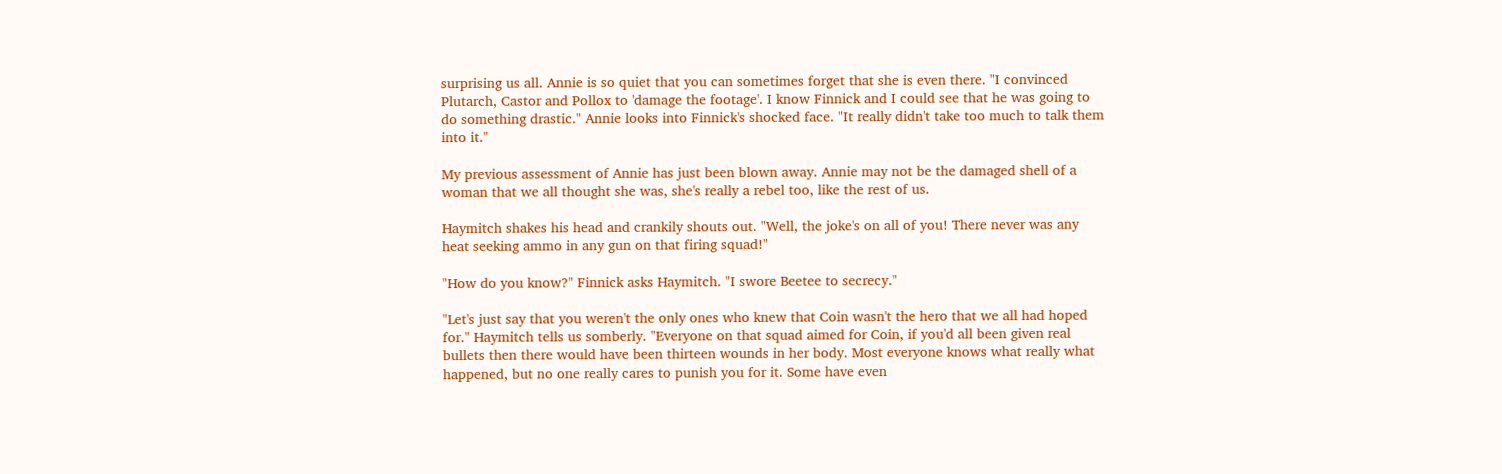surprising us all. Annie is so quiet that you can sometimes forget that she is even there. "I convinced Plutarch, Castor and Pollox to 'damage the footage'. I know Finnick and I could see that he was going to do something drastic." Annie looks into Finnick's shocked face. "It really didn't take too much to talk them into it."

My previous assessment of Annie has just been blown away. Annie may not be the damaged shell of a woman that we all thought she was, she's really a rebel too, like the rest of us.

Haymitch shakes his head and crankily shouts out. "Well, the joke's on all of you! There never was any heat seeking ammo in any gun on that firing squad!"

"How do you know?" Finnick asks Haymitch. "I swore Beetee to secrecy."

"Let's just say that you weren't the only ones who knew that Coin wasn't the hero that we all had hoped for." Haymitch tells us somberly. "Everyone on that squad aimed for Coin, if you'd all been given real bullets then there would have been thirteen wounds in her body. Most everyone knows what really what happened, but no one really cares to punish you for it. Some have even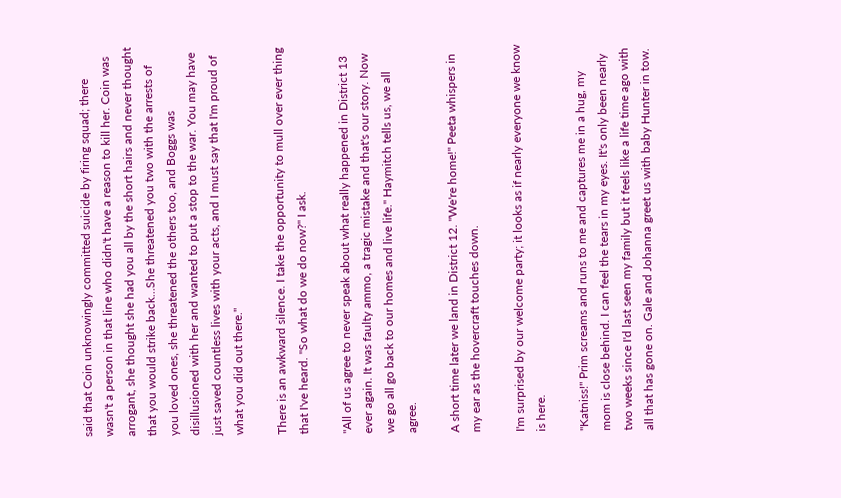said that Coin unknowingly committed suicide by firing squad; there wasn't a person in that line who didn't have a reason to kill her. Coin was arrogant, she thought she had you all by the short hairs and never thought that you would strike back…She threatened you two with the arrests of you loved ones, she threatened the others too, and Boggs was disillusioned with her and wanted to put a stop to the war. You may have just saved countless lives with your acts, and I must say that I'm proud of what you did out there."

There is an awkward silence. I take the opportunity to mull over ever thing that I've heard. "So what do we do now?" I ask.

"All of us agree to never speak about what really happened in District 13 ever again. It was faulty ammo, a tragic mistake and that's our story. Now we go all go back to our homes and live life." Haymitch tells us, we all agree.

A short time later we land in District 12. "We're home!" Peeta whispers in my ear as the hovercraft touches down.

I'm surprised by our welcome party; it looks as if nearly everyone we know is here.

"Katniss!" Prim screams and runs to me and captures me in a hug, my mom is close behind. I can feel the tears in my eyes. It's only been nearly two weeks since I'd last seen my family but it feels like a life time ago with all that has gone on. Gale and Johanna greet us with baby Hunter in tow.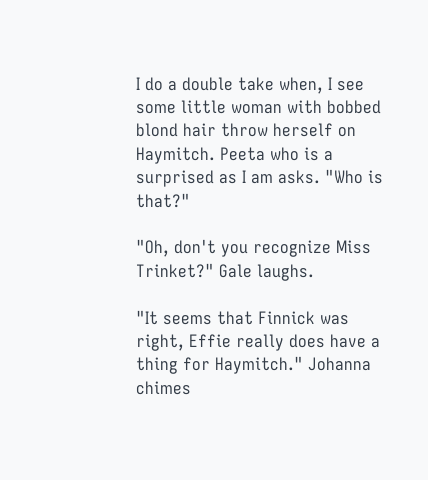I do a double take when, I see some little woman with bobbed blond hair throw herself on Haymitch. Peeta who is a surprised as I am asks. "Who is that?"

"Oh, don't you recognize Miss Trinket?" Gale laughs.

"It seems that Finnick was right, Effie really does have a thing for Haymitch." Johanna chimes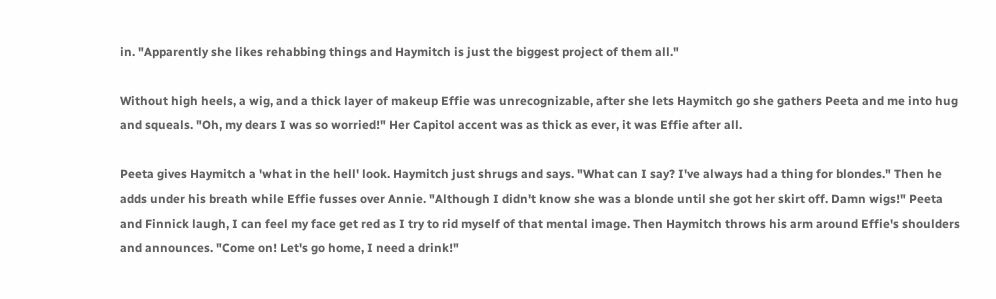in. "Apparently she likes rehabbing things and Haymitch is just the biggest project of them all."

Without high heels, a wig, and a thick layer of makeup Effie was unrecognizable, after she lets Haymitch go she gathers Peeta and me into hug and squeals. "Oh, my dears I was so worried!" Her Capitol accent was as thick as ever, it was Effie after all.

Peeta gives Haymitch a 'what in the hell' look. Haymitch just shrugs and says. "What can I say? I've always had a thing for blondes." Then he adds under his breath while Effie fusses over Annie. "Although I didn't know she was a blonde until she got her skirt off. Damn wigs!" Peeta and Finnick laugh, I can feel my face get red as I try to rid myself of that mental image. Then Haymitch throws his arm around Effie's shoulders and announces. "Come on! Let's go home, I need a drink!"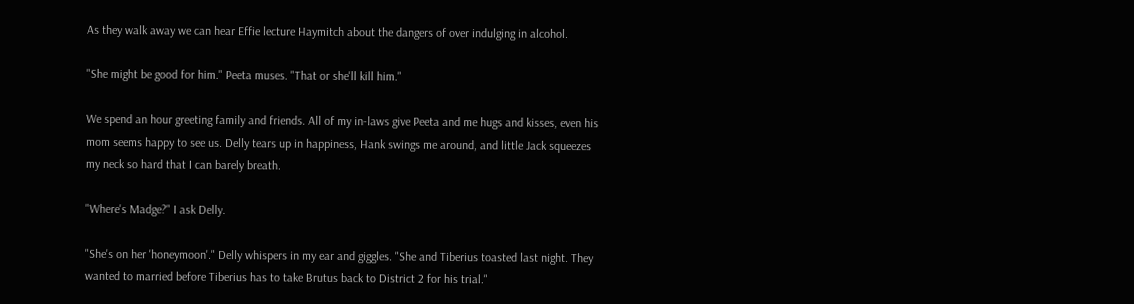As they walk away we can hear Effie lecture Haymitch about the dangers of over indulging in alcohol.

"She might be good for him." Peeta muses. "That or she'll kill him."

We spend an hour greeting family and friends. All of my in-laws give Peeta and me hugs and kisses, even his mom seems happy to see us. Delly tears up in happiness, Hank swings me around, and little Jack squeezes my neck so hard that I can barely breath.

"Where's Madge?" I ask Delly.

"She's on her 'honeymoon'." Delly whispers in my ear and giggles. "She and Tiberius toasted last night. They wanted to married before Tiberius has to take Brutus back to District 2 for his trial."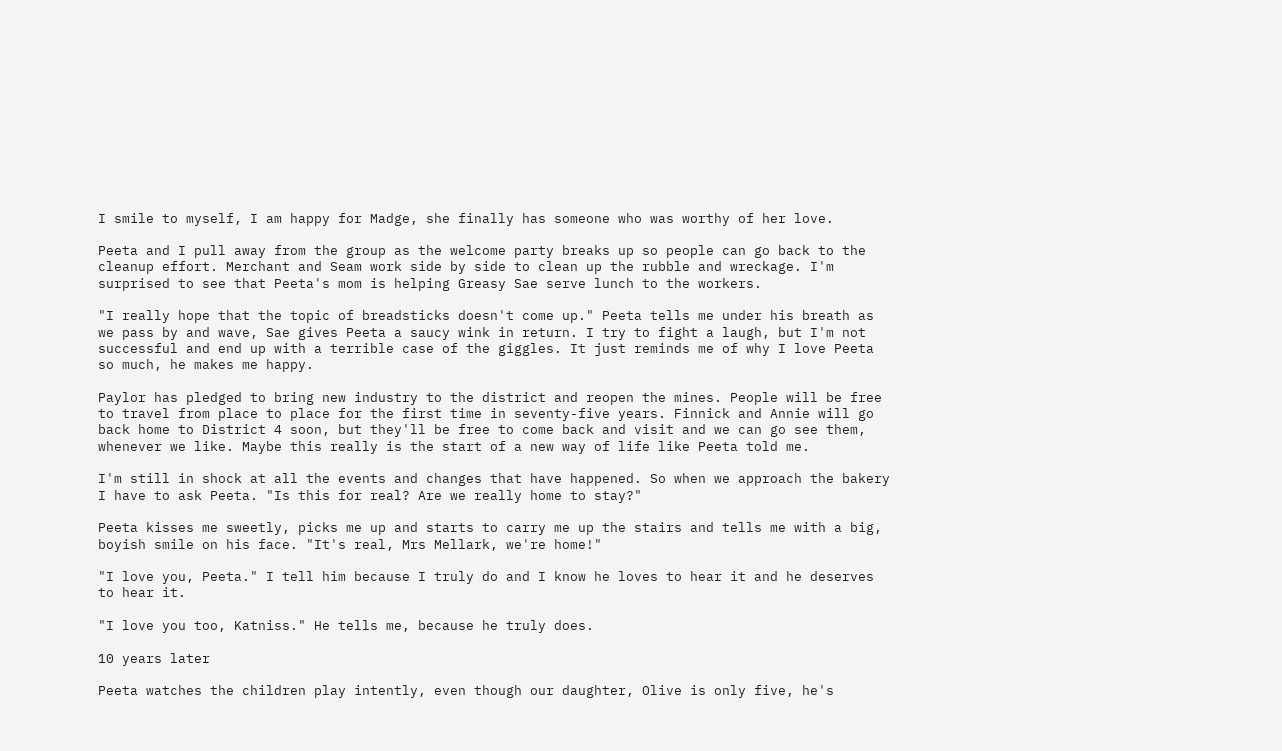I smile to myself, I am happy for Madge, she finally has someone who was worthy of her love.

Peeta and I pull away from the group as the welcome party breaks up so people can go back to the cleanup effort. Merchant and Seam work side by side to clean up the rubble and wreckage. I'm surprised to see that Peeta's mom is helping Greasy Sae serve lunch to the workers.

"I really hope that the topic of breadsticks doesn't come up." Peeta tells me under his breath as we pass by and wave, Sae gives Peeta a saucy wink in return. I try to fight a laugh, but I'm not successful and end up with a terrible case of the giggles. It just reminds me of why I love Peeta so much, he makes me happy.

Paylor has pledged to bring new industry to the district and reopen the mines. People will be free to travel from place to place for the first time in seventy-five years. Finnick and Annie will go back home to District 4 soon, but they'll be free to come back and visit and we can go see them, whenever we like. Maybe this really is the start of a new way of life like Peeta told me.

I'm still in shock at all the events and changes that have happened. So when we approach the bakery I have to ask Peeta. "Is this for real? Are we really home to stay?"

Peeta kisses me sweetly, picks me up and starts to carry me up the stairs and tells me with a big, boyish smile on his face. "It's real, Mrs Mellark, we're home!"

"I love you, Peeta." I tell him because I truly do and I know he loves to hear it and he deserves to hear it.

"I love you too, Katniss." He tells me, because he truly does.

10 years later

Peeta watches the children play intently, even though our daughter, Olive is only five, he's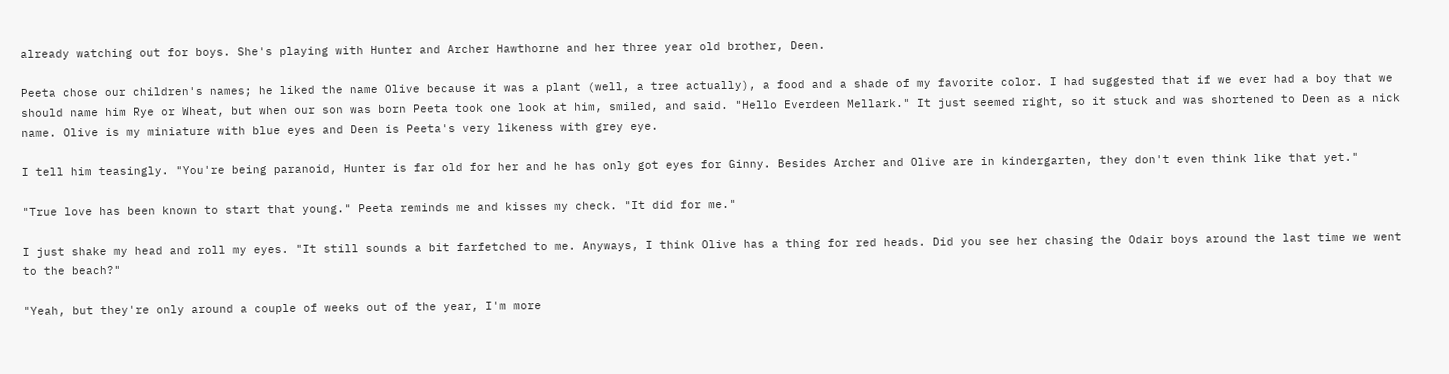already watching out for boys. She's playing with Hunter and Archer Hawthorne and her three year old brother, Deen.

Peeta chose our children's names; he liked the name Olive because it was a plant (well, a tree actually), a food and a shade of my favorite color. I had suggested that if we ever had a boy that we should name him Rye or Wheat, but when our son was born Peeta took one look at him, smiled, and said. "Hello Everdeen Mellark." It just seemed right, so it stuck and was shortened to Deen as a nick name. Olive is my miniature with blue eyes and Deen is Peeta's very likeness with grey eye.

I tell him teasingly. "You're being paranoid, Hunter is far old for her and he has only got eyes for Ginny. Besides Archer and Olive are in kindergarten, they don't even think like that yet."

"True love has been known to start that young." Peeta reminds me and kisses my check. "It did for me."

I just shake my head and roll my eyes. "It still sounds a bit farfetched to me. Anyways, I think Olive has a thing for red heads. Did you see her chasing the Odair boys around the last time we went to the beach?"

"Yeah, but they're only around a couple of weeks out of the year, I'm more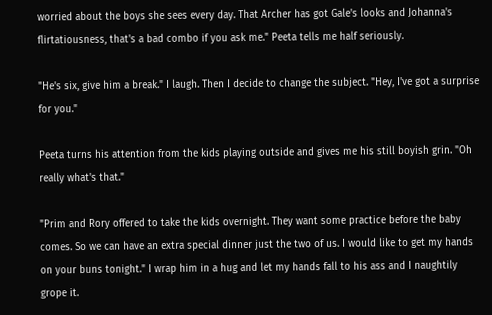worried about the boys she sees every day. That Archer has got Gale's looks and Johanna's flirtatiousness, that's a bad combo if you ask me." Peeta tells me half seriously.

"He's six, give him a break." I laugh. Then I decide to change the subject. "Hey, I've got a surprise for you."

Peeta turns his attention from the kids playing outside and gives me his still boyish grin. "Oh really what's that."

"Prim and Rory offered to take the kids overnight. They want some practice before the baby comes. So we can have an extra special dinner just the two of us. I would like to get my hands on your buns tonight." I wrap him in a hug and let my hands fall to his ass and I naughtily grope it.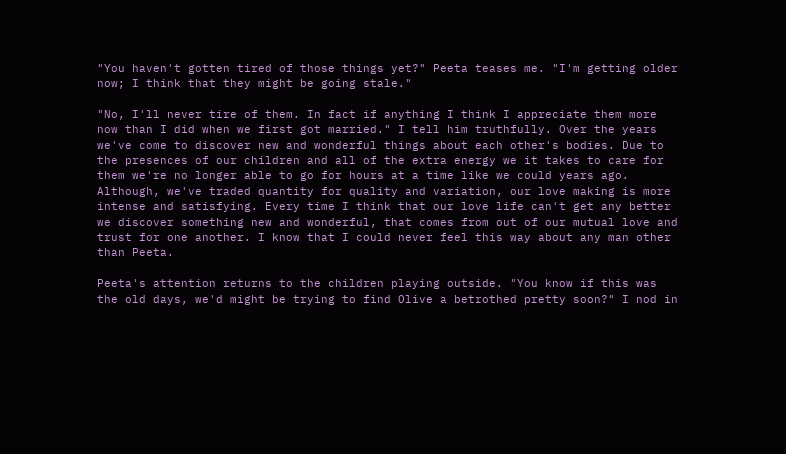"You haven't gotten tired of those things yet?" Peeta teases me. "I'm getting older now; I think that they might be going stale."

"No, I'll never tire of them. In fact if anything I think I appreciate them more now than I did when we first got married." I tell him truthfully. Over the years we've come to discover new and wonderful things about each other's bodies. Due to the presences of our children and all of the extra energy we it takes to care for them we're no longer able to go for hours at a time like we could years ago. Although, we've traded quantity for quality and variation, our love making is more intense and satisfying. Every time I think that our love life can't get any better we discover something new and wonderful, that comes from out of our mutual love and trust for one another. I know that I could never feel this way about any man other than Peeta.

Peeta's attention returns to the children playing outside. "You know if this was the old days, we'd might be trying to find Olive a betrothed pretty soon?" I nod in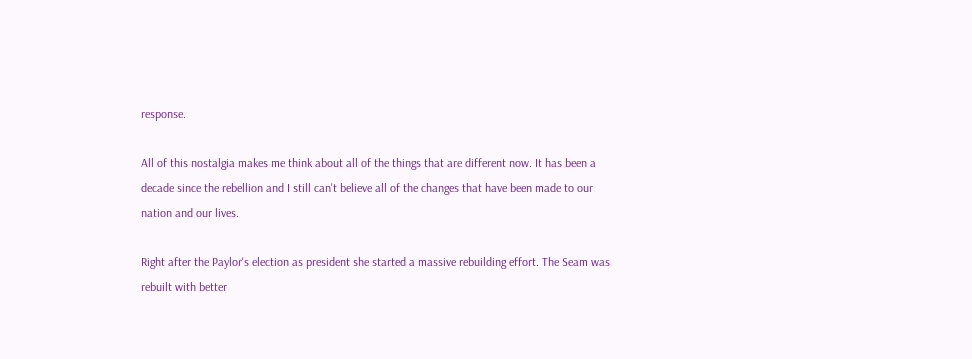response.

All of this nostalgia makes me think about all of the things that are different now. It has been a decade since the rebellion and I still can't believe all of the changes that have been made to our nation and our lives.

Right after the Paylor's election as president she started a massive rebuilding effort. The Seam was rebuilt with better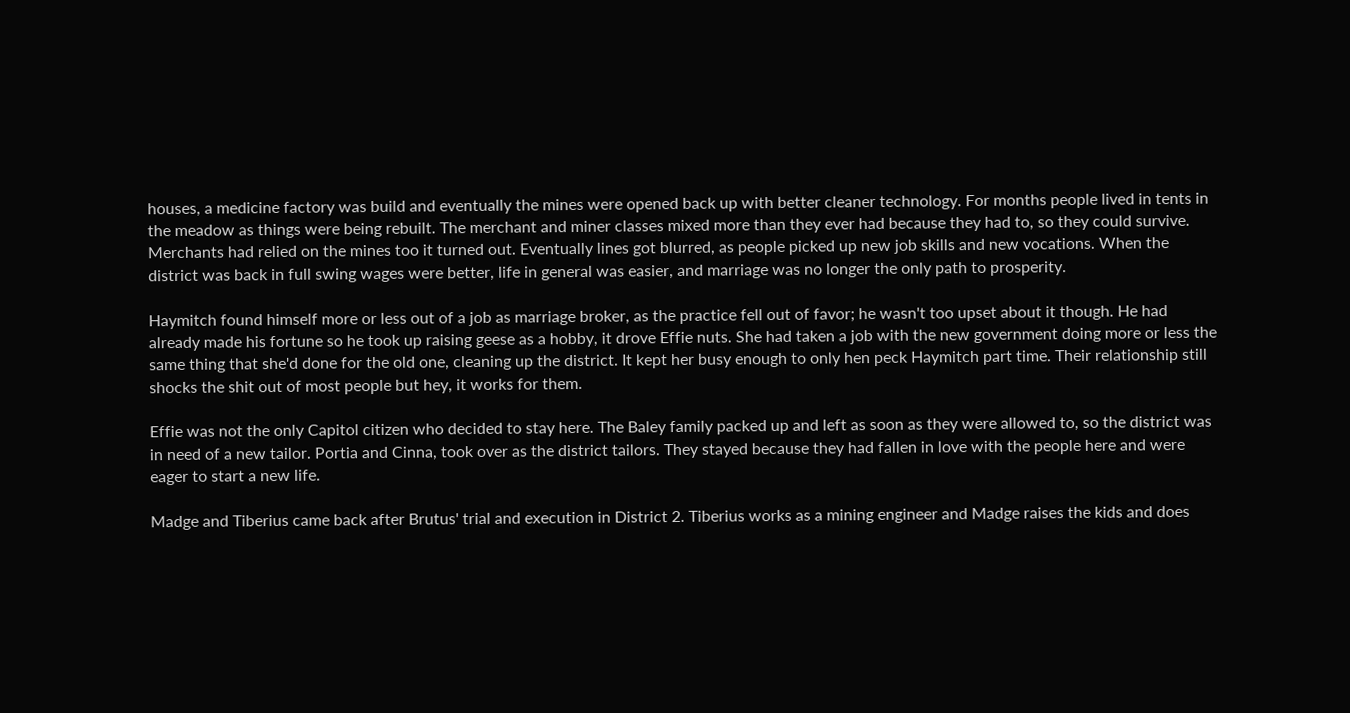houses, a medicine factory was build and eventually the mines were opened back up with better cleaner technology. For months people lived in tents in the meadow as things were being rebuilt. The merchant and miner classes mixed more than they ever had because they had to, so they could survive. Merchants had relied on the mines too it turned out. Eventually lines got blurred, as people picked up new job skills and new vocations. When the district was back in full swing wages were better, life in general was easier, and marriage was no longer the only path to prosperity.

Haymitch found himself more or less out of a job as marriage broker, as the practice fell out of favor; he wasn't too upset about it though. He had already made his fortune so he took up raising geese as a hobby, it drove Effie nuts. She had taken a job with the new government doing more or less the same thing that she'd done for the old one, cleaning up the district. It kept her busy enough to only hen peck Haymitch part time. Their relationship still shocks the shit out of most people but hey, it works for them.

Effie was not the only Capitol citizen who decided to stay here. The Baley family packed up and left as soon as they were allowed to, so the district was in need of a new tailor. Portia and Cinna, took over as the district tailors. They stayed because they had fallen in love with the people here and were eager to start a new life.

Madge and Tiberius came back after Brutus' trial and execution in District 2. Tiberius works as a mining engineer and Madge raises the kids and does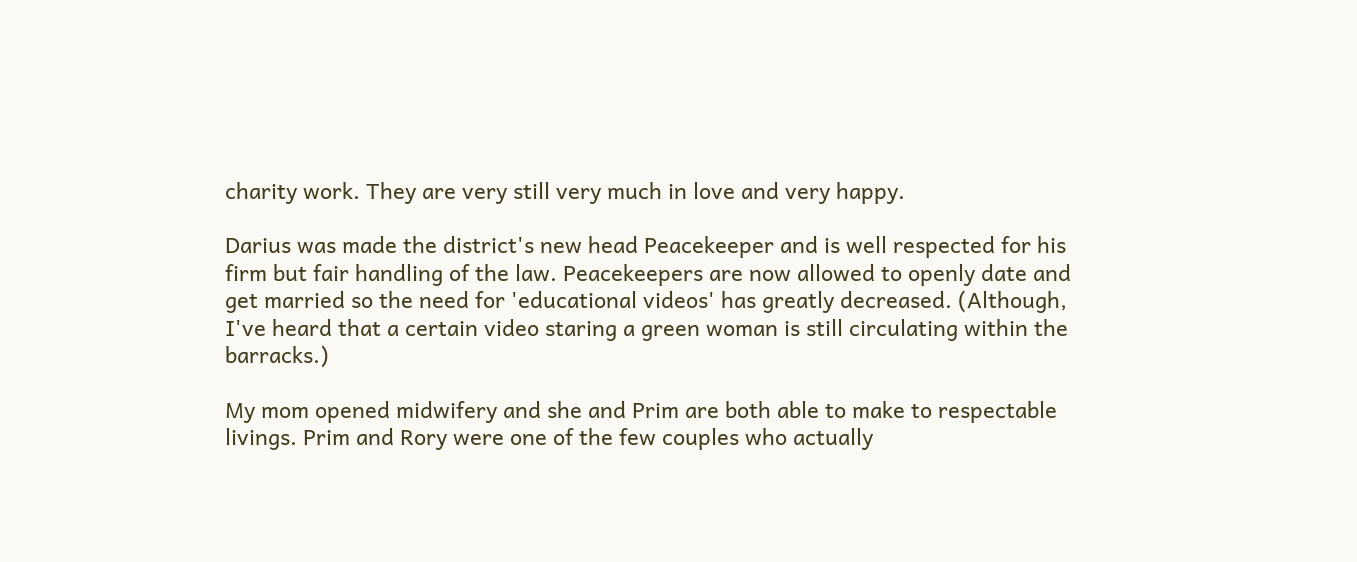charity work. They are very still very much in love and very happy.

Darius was made the district's new head Peacekeeper and is well respected for his firm but fair handling of the law. Peacekeepers are now allowed to openly date and get married so the need for 'educational videos' has greatly decreased. (Although, I've heard that a certain video staring a green woman is still circulating within the barracks.)

My mom opened midwifery and she and Prim are both able to make to respectable livings. Prim and Rory were one of the few couples who actually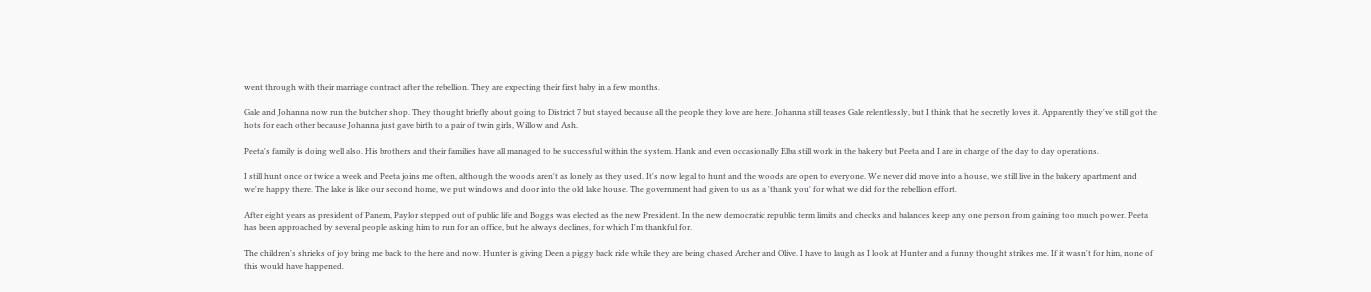went through with their marriage contract after the rebellion. They are expecting their first baby in a few months.

Gale and Johanna now run the butcher shop. They thought briefly about going to District 7 but stayed because all the people they love are here. Johanna still teases Gale relentlessly, but I think that he secretly loves it. Apparently they've still got the hots for each other because Johanna just gave birth to a pair of twin girls, Willow and Ash.

Peeta's family is doing well also. His brothers and their families have all managed to be successful within the system. Hank and even occasionally Elba still work in the bakery but Peeta and I are in charge of the day to day operations.

I still hunt once or twice a week and Peeta joins me often, although the woods aren't as lonely as they used. It's now legal to hunt and the woods are open to everyone. We never did move into a house, we still live in the bakery apartment and we're happy there. The lake is like our second home, we put windows and door into the old lake house. The government had given to us as a 'thank you' for what we did for the rebellion effort.

After eight years as president of Panem, Paylor stepped out of public life and Boggs was elected as the new President. In the new democratic republic term limits and checks and balances keep any one person from gaining too much power. Peeta has been approached by several people asking him to run for an office, but he always declines, for which I'm thankful for.

The children's shrieks of joy bring me back to the here and now. Hunter is giving Deen a piggy back ride while they are being chased Archer and Olive. I have to laugh as I look at Hunter and a funny thought strikes me. If it wasn't for him, none of this would have happened.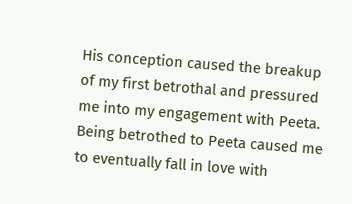His conception caused the breakup of my first betrothal and pressured me into my engagement with Peeta. Being betrothed to Peeta caused me to eventually fall in love with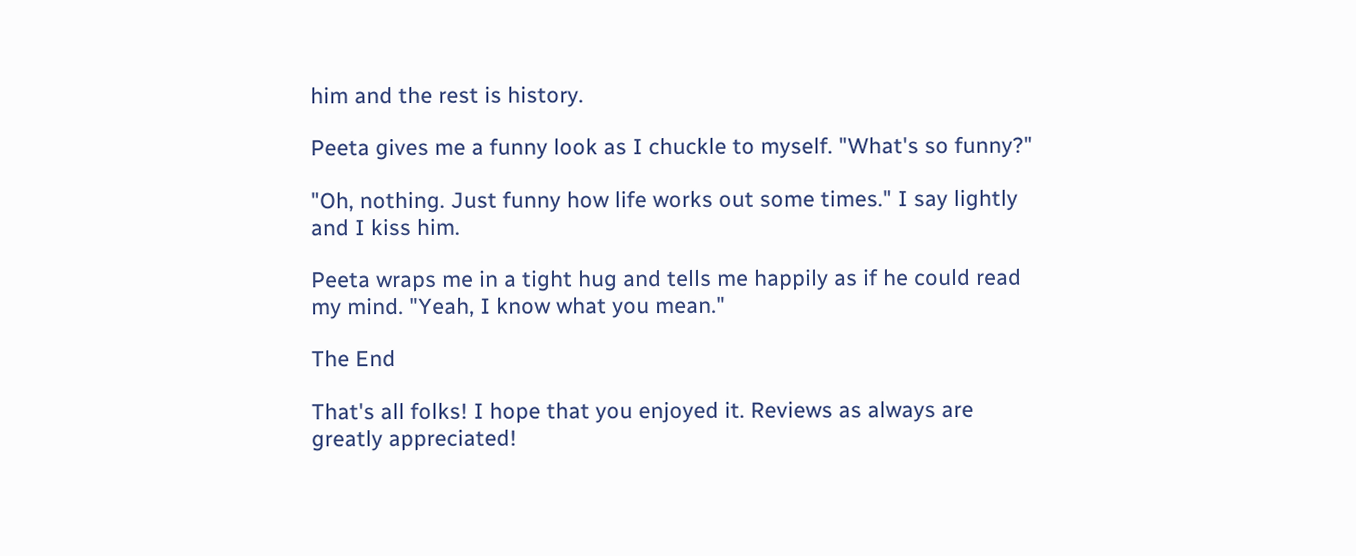him and the rest is history.

Peeta gives me a funny look as I chuckle to myself. "What's so funny?"

"Oh, nothing. Just funny how life works out some times." I say lightly and I kiss him.

Peeta wraps me in a tight hug and tells me happily as if he could read my mind. "Yeah, I know what you mean."

The End

That's all folks! I hope that you enjoyed it. Reviews as always are greatly appreciated!